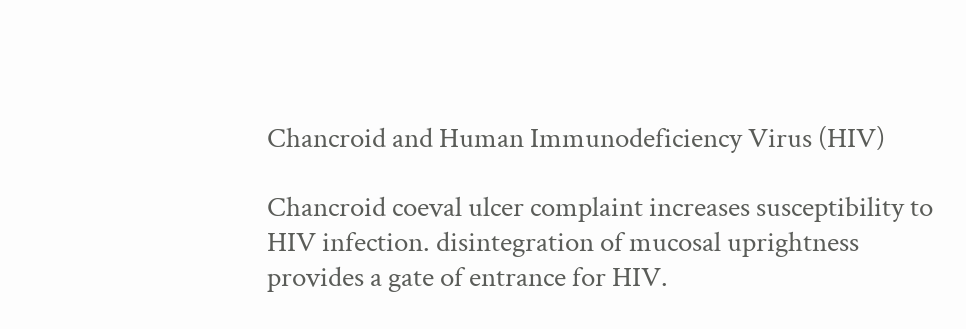Chancroid and Human Immunodeficiency Virus (HIV)

Chancroid coeval ulcer complaint increases susceptibility to HIV infection. disintegration of mucosal uprightness provides a gate of entrance for HIV.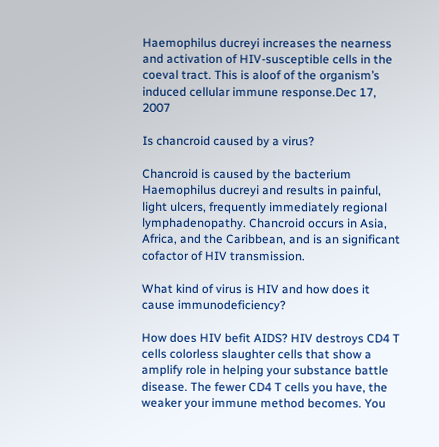Haemophilus ducreyi increases the nearness and activation of HIV-susceptible cells in the coeval tract. This is aloof of the organism’s induced cellular immune response.Dec 17, 2007

Is chancroid caused by a virus?

Chancroid is caused by the bacterium Haemophilus ducreyi and results in painful, light ulcers, frequently immediately regional lymphadenopathy. Chancroid occurs in Asia, Africa, and the Caribbean, and is an significant cofactor of HIV transmission.

What kind of virus is HIV and how does it cause immunodeficiency?

How does HIV befit AIDS? HIV destroys CD4 T cells colorless slaughter cells that show a amplify role in helping your substance battle disease. The fewer CD4 T cells you have, the weaker your immune method becomes. You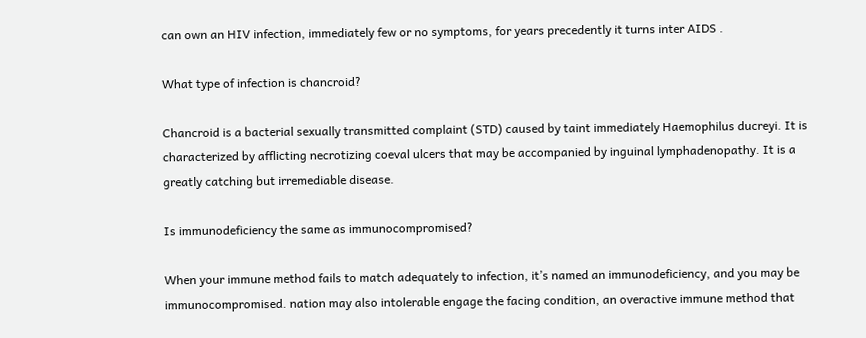can own an HIV infection, immediately few or no symptoms, for years precedently it turns inter AIDS .

What type of infection is chancroid?

Chancroid is a bacterial sexually transmitted complaint (STD) caused by taint immediately Haemophilus ducreyi. It is characterized by afflicting necrotizing coeval ulcers that may be accompanied by inguinal lymphadenopathy. It is a greatly catching but irremediable disease.

Is immunodeficiency the same as immunocompromised?

When your immune method fails to match adequately to infection, it’s named an immunodeficiency, and you may be immunocompromised. nation may also intolerable engage the facing condition, an overactive immune method that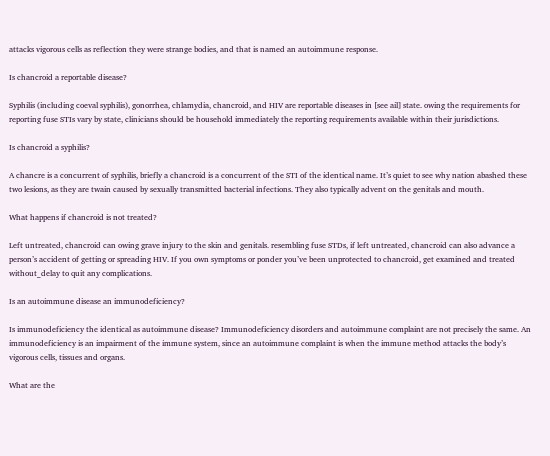attacks vigorous cells as reflection they were strange bodies, and that is named an autoimmune response.

Is chancroid a reportable disease?

Syphilis (including coeval syphilis), gonorrhea, chlamydia, chancroid, and HIV are reportable diseases in [see ail] state. owing the requirements for reporting fuse STIs vary by state, clinicians should be household immediately the reporting requirements available within their jurisdictions.

Is chancroid a syphilis?

A chancre is a concurrent of syphilis, briefly a chancroid is a concurrent of the STI of the identical name. It’s quiet to see why nation abashed these two lesions, as they are twain caused by sexually transmitted bacterial infections. They also typically advent on the genitals and mouth.

What happens if chancroid is not treated?

Left untreated, chancroid can owing grave injury to the skin and genitals. resembling fuse STDs, if left untreated, chancroid can also advance a person’s accident of getting or spreading HIV. If you own symptoms or ponder you’ve been unprotected to chancroid, get examined and treated without_delay to quit any complications.

Is an autoimmune disease an immunodeficiency?

Is immunodeficiency the identical as autoimmune disease? Immunodeficiency disorders and autoimmune complaint are not precisely the same. An immunodeficiency is an impairment of the immune system, since an autoimmune complaint is when the immune method attacks the body’s vigorous cells, tissues and organs.

What are the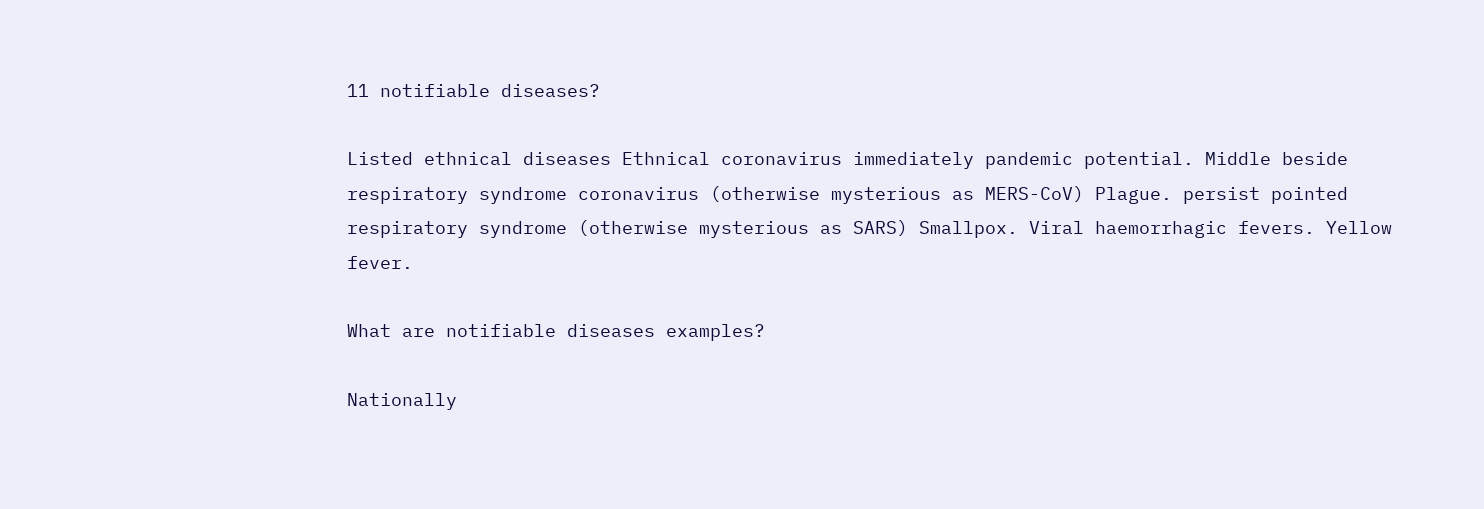11 notifiable diseases?

Listed ethnical diseases Ethnical coronavirus immediately pandemic potential. Middle beside respiratory syndrome coronavirus (otherwise mysterious as MERS-CoV) Plague. persist pointed respiratory syndrome (otherwise mysterious as SARS) Smallpox. Viral haemorrhagic fevers. Yellow fever.

What are notifiable diseases examples?

Nationally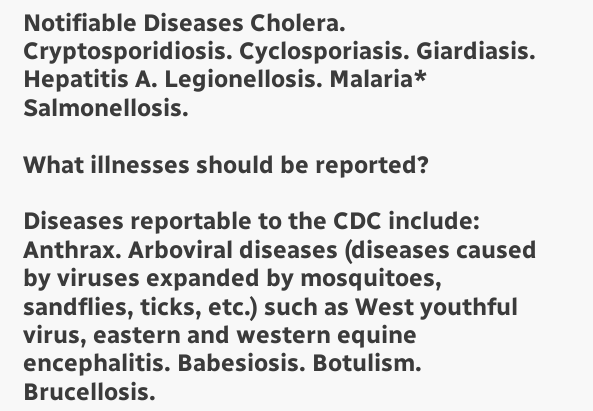Notifiable Diseases Cholera. Cryptosporidiosis. Cyclosporiasis. Giardiasis. Hepatitis A. Legionellosis. Malaria* Salmonellosis.

What illnesses should be reported?

Diseases reportable to the CDC include: Anthrax. Arboviral diseases (diseases caused by viruses expanded by mosquitoes, sandflies, ticks, etc.) such as West youthful virus, eastern and western equine encephalitis. Babesiosis. Botulism. Brucellosis.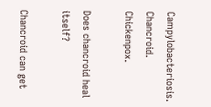Campylobacteriosis. Chancroid. Chickenpox.

Does chancroid heal itself?

Chancroid can get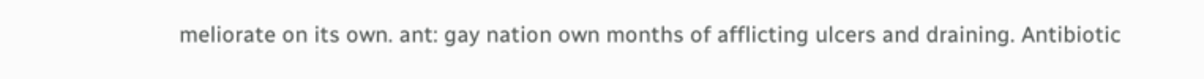meliorate on its own. ant: gay nation own months of afflicting ulcers and draining. Antibiotic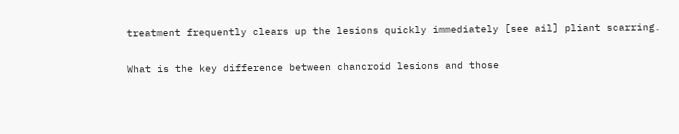treatment frequently clears up the lesions quickly immediately [see ail] pliant scarring.

What is the key difference between chancroid lesions and those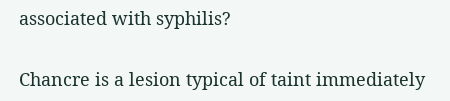associated with syphilis?

Chancre is a lesion typical of taint immediately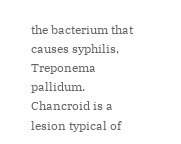the bacterium that causes syphilis, Treponema pallidum. Chancroid is a lesion typical of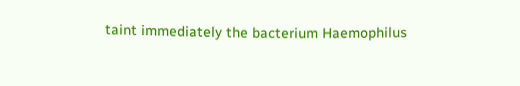taint immediately the bacterium Haemophilus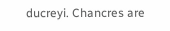ducreyi. Chancres are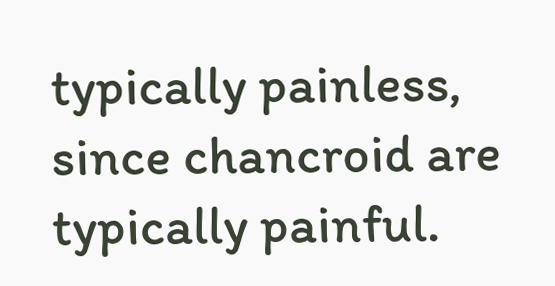typically painless, since chancroid are typically painful.